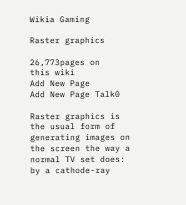Wikia Gaming

Raster graphics

26,773pages on
this wiki
Add New Page
Add New Page Talk0

Raster graphics is the usual form of generating images on the screen the way a normal TV set does: by a cathode-ray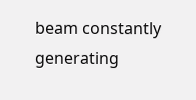beam constantly generating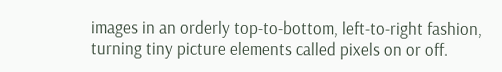images in an orderly top-to-bottom, left-to-right fashion, turning tiny picture elements called pixels on or off.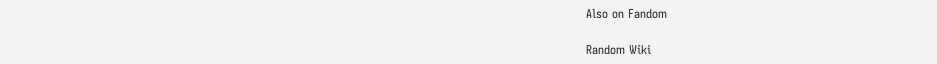Also on Fandom

Random Wiki